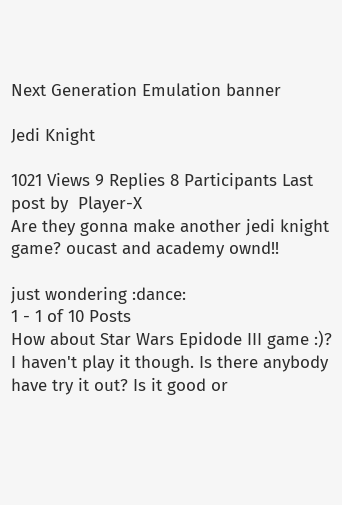Next Generation Emulation banner

Jedi Knight

1021 Views 9 Replies 8 Participants Last post by  Player-X
Are they gonna make another jedi knight game? oucast and academy ownd!!

just wondering :dance:
1 - 1 of 10 Posts
How about Star Wars Epidode III game :)? I haven't play it though. Is there anybody have try it out? Is it good or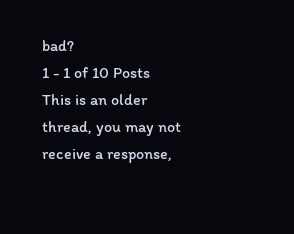bad?
1 - 1 of 10 Posts
This is an older thread, you may not receive a response,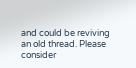and could be reviving an old thread. Please consider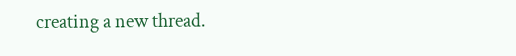creating a new thread.